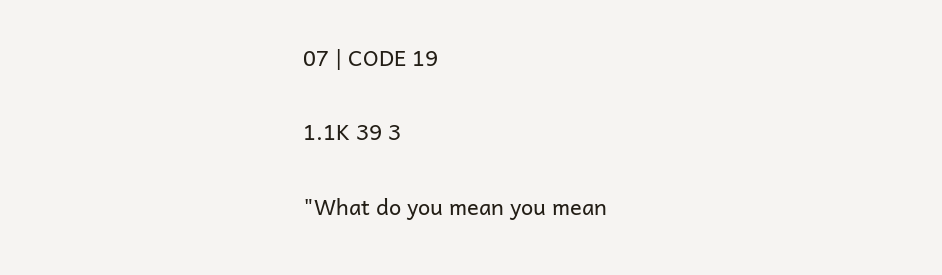07 | CODE 19

1.1K 39 3

"What do you mean you mean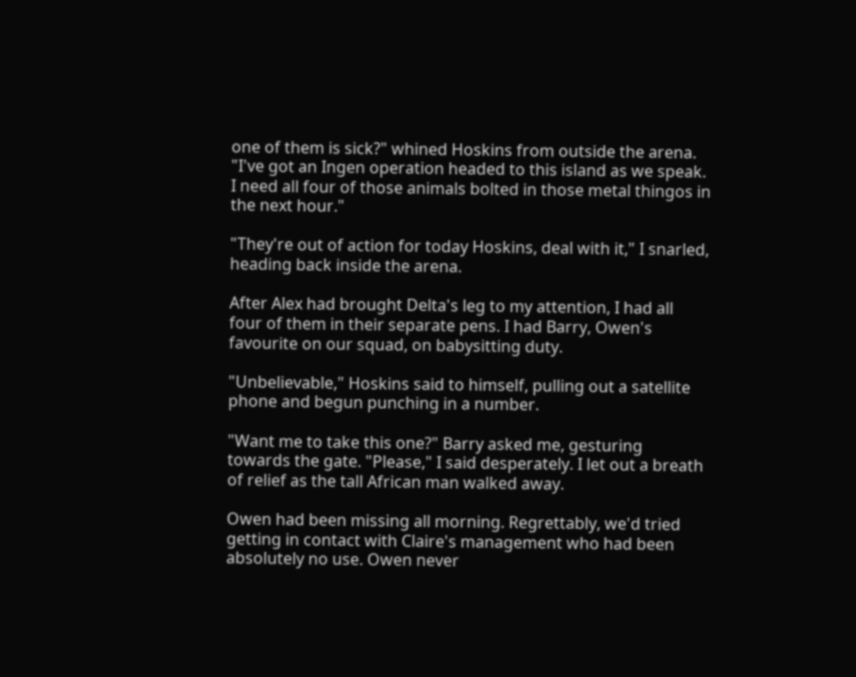one of them is sick?" whined Hoskins from outside the arena. "I've got an Ingen operation headed to this island as we speak. I need all four of those animals bolted in those metal thingos in the next hour."

"They're out of action for today Hoskins, deal with it," I snarled, heading back inside the arena.

After Alex had brought Delta's leg to my attention, I had all four of them in their separate pens. I had Barry, Owen's favourite on our squad, on babysitting duty.

"Unbelievable," Hoskins said to himself, pulling out a satellite phone and begun punching in a number.

"Want me to take this one?" Barry asked me, gesturing towards the gate. "Please," I said desperately. I let out a breath of relief as the tall African man walked away.

Owen had been missing all morning. Regrettably, we'd tried getting in contact with Claire's management who had been absolutely no use. Owen never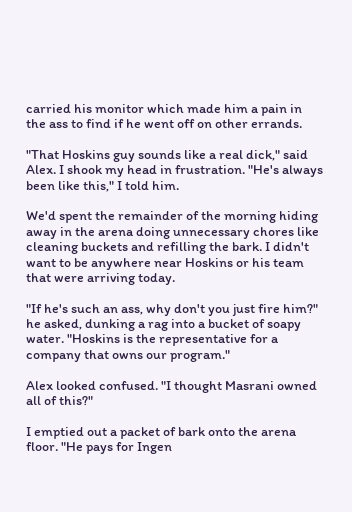carried his monitor which made him a pain in the ass to find if he went off on other errands.

"That Hoskins guy sounds like a real dick," said Alex. I shook my head in frustration. "He's always been like this," I told him.

We'd spent the remainder of the morning hiding away in the arena doing unnecessary chores like cleaning buckets and refilling the bark. I didn't want to be anywhere near Hoskins or his team that were arriving today.

"If he's such an ass, why don't you just fire him?" he asked, dunking a rag into a bucket of soapy water. "Hoskins is the representative for a company that owns our program."

Alex looked confused. "I thought Masrani owned all of this?"

I emptied out a packet of bark onto the arena floor. "He pays for Ingen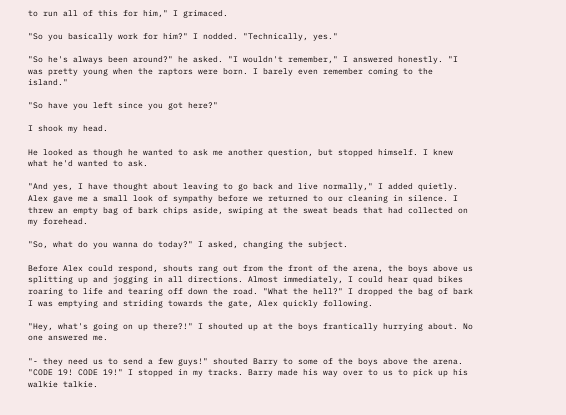to run all of this for him," I grimaced.

"So you basically work for him?" I nodded. "Technically, yes."

"So he's always been around?" he asked. "I wouldn't remember," I answered honestly. "I was pretty young when the raptors were born. I barely even remember coming to the island."

"So have you left since you got here?"

I shook my head.

He looked as though he wanted to ask me another question, but stopped himself. I knew what he'd wanted to ask.

"And yes, I have thought about leaving to go back and live normally," I added quietly. Alex gave me a small look of sympathy before we returned to our cleaning in silence. I threw an empty bag of bark chips aside, swiping at the sweat beads that had collected on my forehead.

"So, what do you wanna do today?" I asked, changing the subject.

Before Alex could respond, shouts rang out from the front of the arena, the boys above us splitting up and jogging in all directions. Almost immediately, I could hear quad bikes roaring to life and tearing off down the road. "What the hell?" I dropped the bag of bark I was emptying and striding towards the gate, Alex quickly following.

"Hey, what's going on up there?!" I shouted up at the boys frantically hurrying about. No one answered me.

"- they need us to send a few guys!" shouted Barry to some of the boys above the arena. "CODE 19! CODE 19!" I stopped in my tracks. Barry made his way over to us to pick up his walkie talkie.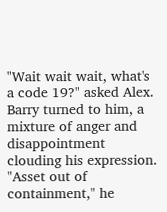"Wait wait wait, what's a code 19?" asked Alex. Barry turned to him, a mixture of anger and disappointment clouding his expression. "Asset out of containment," he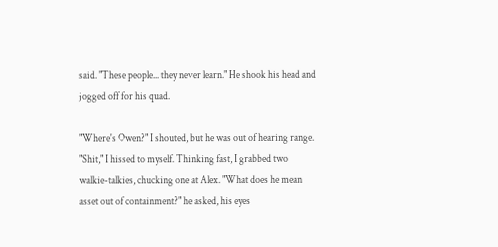said. "These people... they never learn." He shook his head and jogged off for his quad.

"Where's Owen?" I shouted, but he was out of hearing range. "Shit," I hissed to myself. Thinking fast, I grabbed two walkie-talkies, chucking one at Alex. "What does he mean asset out of containment?" he asked, his eyes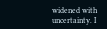widened with uncertainty. I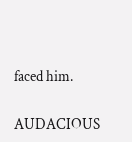faced him.

AUDACIOUS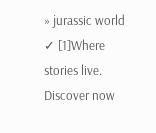» jurassic world ✓ [1]Where stories live. Discover now